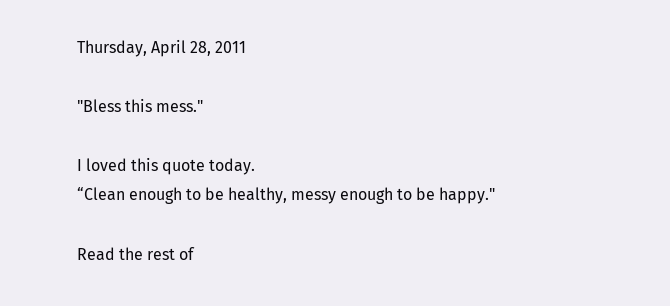Thursday, April 28, 2011

"Bless this mess."

I loved this quote today.
“Clean enough to be healthy, messy enough to be happy."

Read the rest of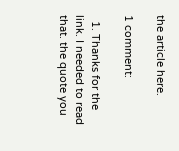the article here.

1 comment:

  1. Thanks for the link. I needed to read that. the quote you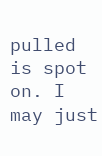pulled is spot on. I may just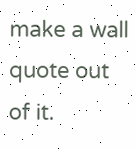make a wall quote out of it.